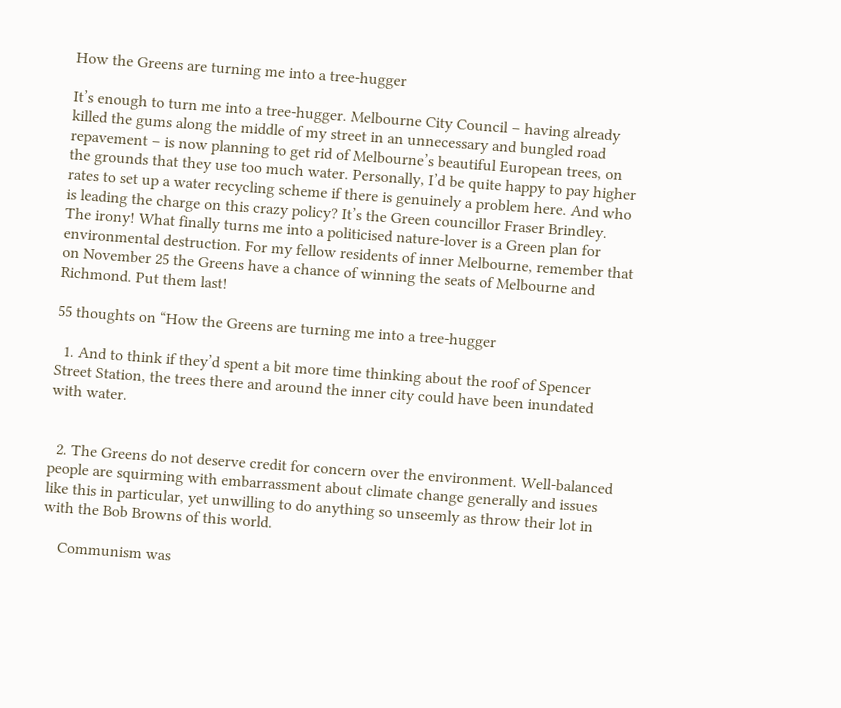How the Greens are turning me into a tree-hugger

It’s enough to turn me into a tree-hugger. Melbourne City Council – having already killed the gums along the middle of my street in an unnecessary and bungled road repavement – is now planning to get rid of Melbourne’s beautiful European trees, on the grounds that they use too much water. Personally, I’d be quite happy to pay higher rates to set up a water recycling scheme if there is genuinely a problem here. And who is leading the charge on this crazy policy? It’s the Green councillor Fraser Brindley. The irony! What finally turns me into a politicised nature-lover is a Green plan for environmental destruction. For my fellow residents of inner Melbourne, remember that on November 25 the Greens have a chance of winning the seats of Melbourne and Richmond. Put them last!

55 thoughts on “How the Greens are turning me into a tree-hugger

  1. And to think if they’d spent a bit more time thinking about the roof of Spencer Street Station, the trees there and around the inner city could have been inundated with water.


  2. The Greens do not deserve credit for concern over the environment. Well-balanced people are squirming with embarrassment about climate change generally and issues like this in particular, yet unwilling to do anything so unseemly as throw their lot in with the Bob Browns of this world.

    Communism was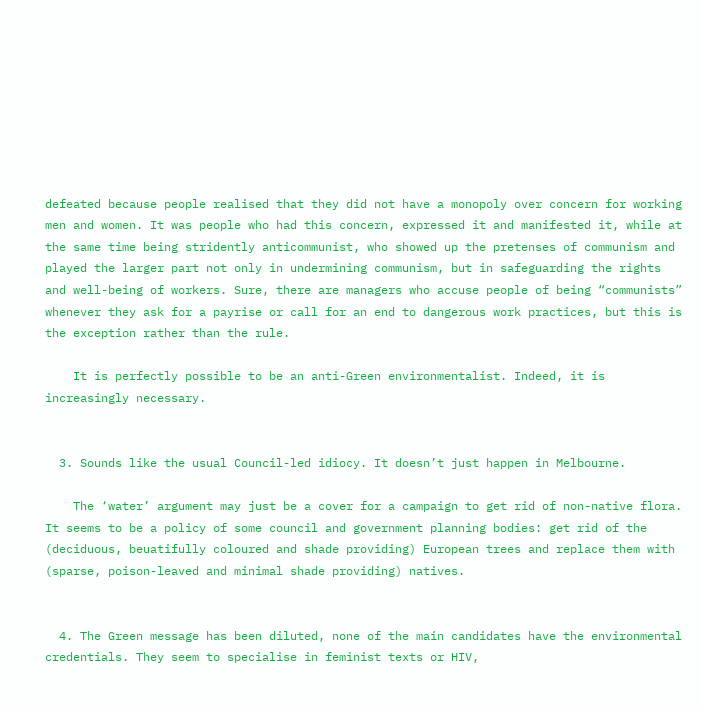defeated because people realised that they did not have a monopoly over concern for working men and women. It was people who had this concern, expressed it and manifested it, while at the same time being stridently anticommunist, who showed up the pretenses of communism and played the larger part not only in undermining communism, but in safeguarding the rights and well-being of workers. Sure, there are managers who accuse people of being “communists” whenever they ask for a payrise or call for an end to dangerous work practices, but this is the exception rather than the rule.

    It is perfectly possible to be an anti-Green environmentalist. Indeed, it is increasingly necessary.


  3. Sounds like the usual Council-led idiocy. It doesn’t just happen in Melbourne.

    The ‘water’ argument may just be a cover for a campaign to get rid of non-native flora. It seems to be a policy of some council and government planning bodies: get rid of the (deciduous, beuatifully coloured and shade providing) European trees and replace them with (sparse, poison-leaved and minimal shade providing) natives.


  4. The Green message has been diluted, none of the main candidates have the environmental credentials. They seem to specialise in feminist texts or HIV,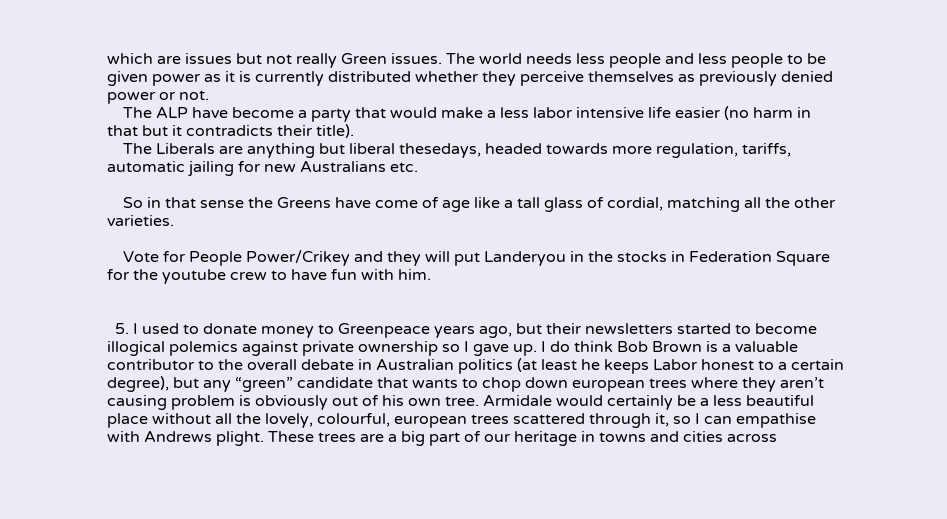which are issues but not really Green issues. The world needs less people and less people to be given power as it is currently distributed whether they perceive themselves as previously denied power or not.
    The ALP have become a party that would make a less labor intensive life easier (no harm in that but it contradicts their title).
    The Liberals are anything but liberal thesedays, headed towards more regulation, tariffs, automatic jailing for new Australians etc.

    So in that sense the Greens have come of age like a tall glass of cordial, matching all the other varieties.

    Vote for People Power/Crikey and they will put Landeryou in the stocks in Federation Square for the youtube crew to have fun with him.


  5. I used to donate money to Greenpeace years ago, but their newsletters started to become illogical polemics against private ownership so I gave up. I do think Bob Brown is a valuable contributor to the overall debate in Australian politics (at least he keeps Labor honest to a certain degree), but any “green” candidate that wants to chop down european trees where they aren’t causing problem is obviously out of his own tree. Armidale would certainly be a less beautiful place without all the lovely, colourful, european trees scattered through it, so I can empathise with Andrews plight. These trees are a big part of our heritage in towns and cities across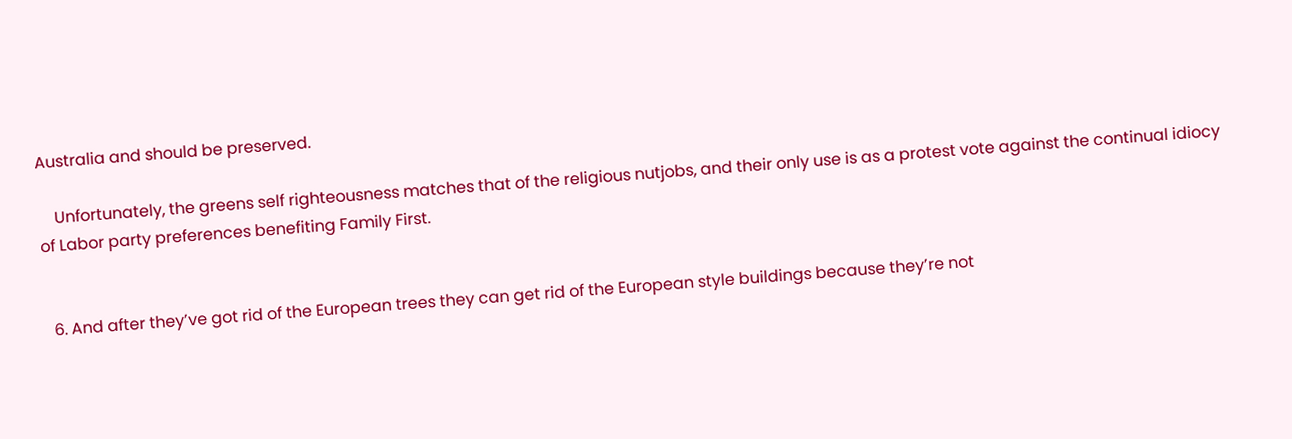Australia and should be preserved.

    Unfortunately, the greens self righteousness matches that of the religious nutjobs, and their only use is as a protest vote against the continual idiocy of Labor party preferences benefiting Family First.


  6. And after they’ve got rid of the European trees they can get rid of the European style buildings because they’re not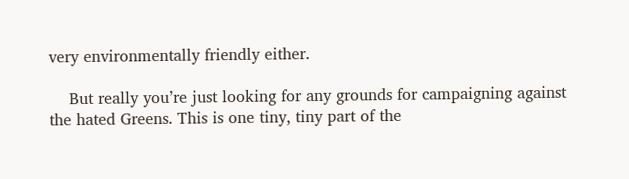very environmentally friendly either.

    But really you’re just looking for any grounds for campaigning against the hated Greens. This is one tiny, tiny part of the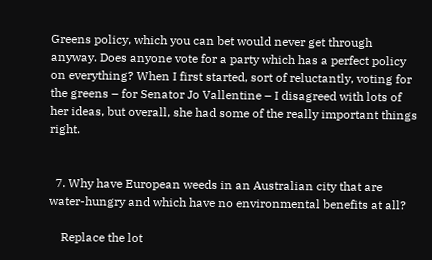Greens policy, which you can bet would never get through anyway. Does anyone vote for a party which has a perfect policy on everything? When I first started, sort of reluctantly, voting for the greens – for Senator Jo Vallentine – I disagreed with lots of her ideas, but overall, she had some of the really important things right.


  7. Why have European weeds in an Australian city that are water-hungry and which have no environmental benefits at all?

    Replace the lot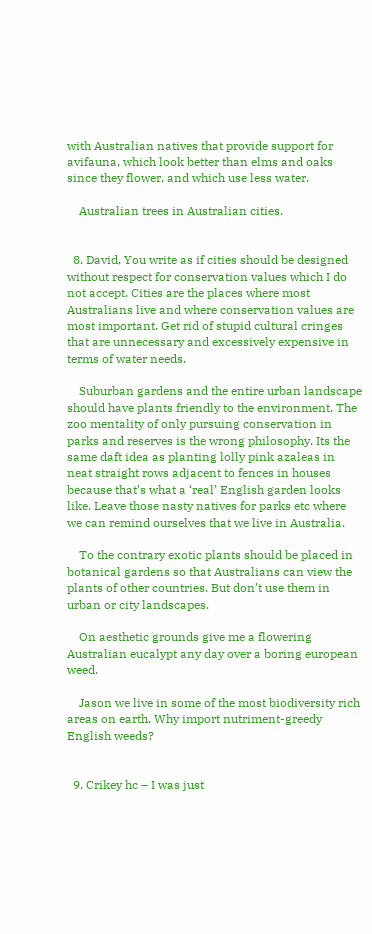with Australian natives that provide support for avifauna, which look better than elms and oaks since they flower, and which use less water.

    Australian trees in Australian cities.


  8. David, You write as if cities should be designed without respect for conservation values which I do not accept. Cities are the places where most Australians live and where conservation values are most important. Get rid of stupid cultural cringes that are unnecessary and excessively expensive in terms of water needs.

    Suburban gardens and the entire urban landscape should have plants friendly to the environment. The zoo mentality of only pursuing conservation in parks and reserves is the wrong philosophy. Its the same daft idea as planting lolly pink azaleas in neat straight rows adjacent to fences in houses because that’s what a ‘real’ English garden looks like. Leave those nasty natives for parks etc where we can remind ourselves that we live in Australia.

    To the contrary exotic plants should be placed in botanical gardens so that Australians can view the plants of other countries. But don’t use them in urban or city landscapes.

    On aesthetic grounds give me a flowering Australian eucalypt any day over a boring european weed.

    Jason we live in some of the most biodiversity rich areas on earth. Why import nutriment-greedy English weeds?


  9. Crikey hc – I was just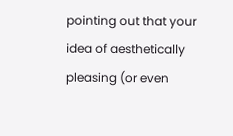pointing out that your idea of aesthetically pleasing (or even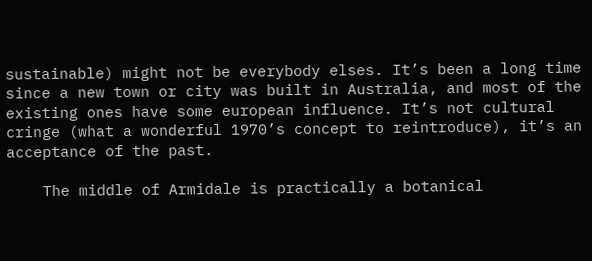sustainable) might not be everybody elses. It’s been a long time since a new town or city was built in Australia, and most of the existing ones have some european influence. It’s not cultural cringe (what a wonderful 1970’s concept to reintroduce), it’s an acceptance of the past.

    The middle of Armidale is practically a botanical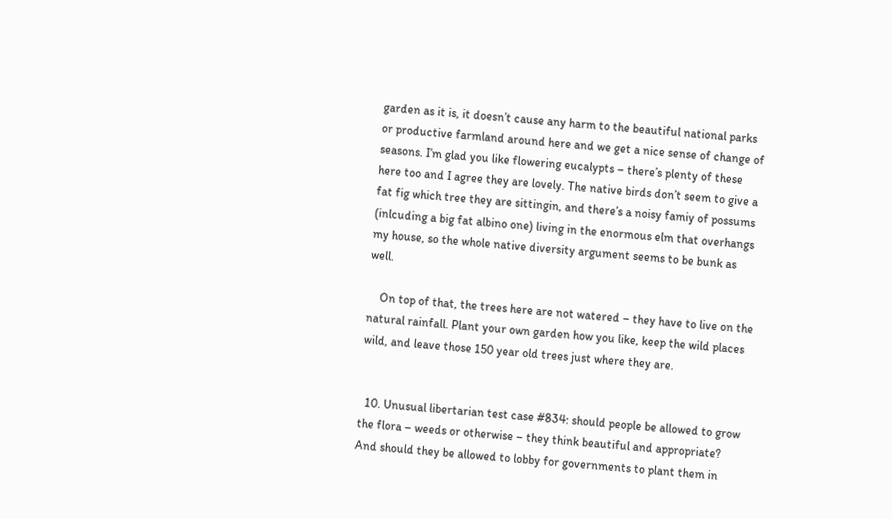garden as it is, it doesn’t cause any harm to the beautiful national parks or productive farmland around here and we get a nice sense of change of seasons. I’m glad you like flowering eucalypts – there’s plenty of these here too and I agree they are lovely. The native birds don’t seem to give a fat fig which tree they are sittingin, and there’s a noisy famiy of possums (inlcuding a big fat albino one) living in the enormous elm that overhangs my house, so the whole native diversity argument seems to be bunk as well.

    On top of that, the trees here are not watered – they have to live on the natural rainfall. Plant your own garden how you like, keep the wild places wild, and leave those 150 year old trees just where they are.


  10. Unusual libertarian test case #834: should people be allowed to grow the flora – weeds or otherwise – they think beautiful and appropriate? And should they be allowed to lobby for governments to plant them in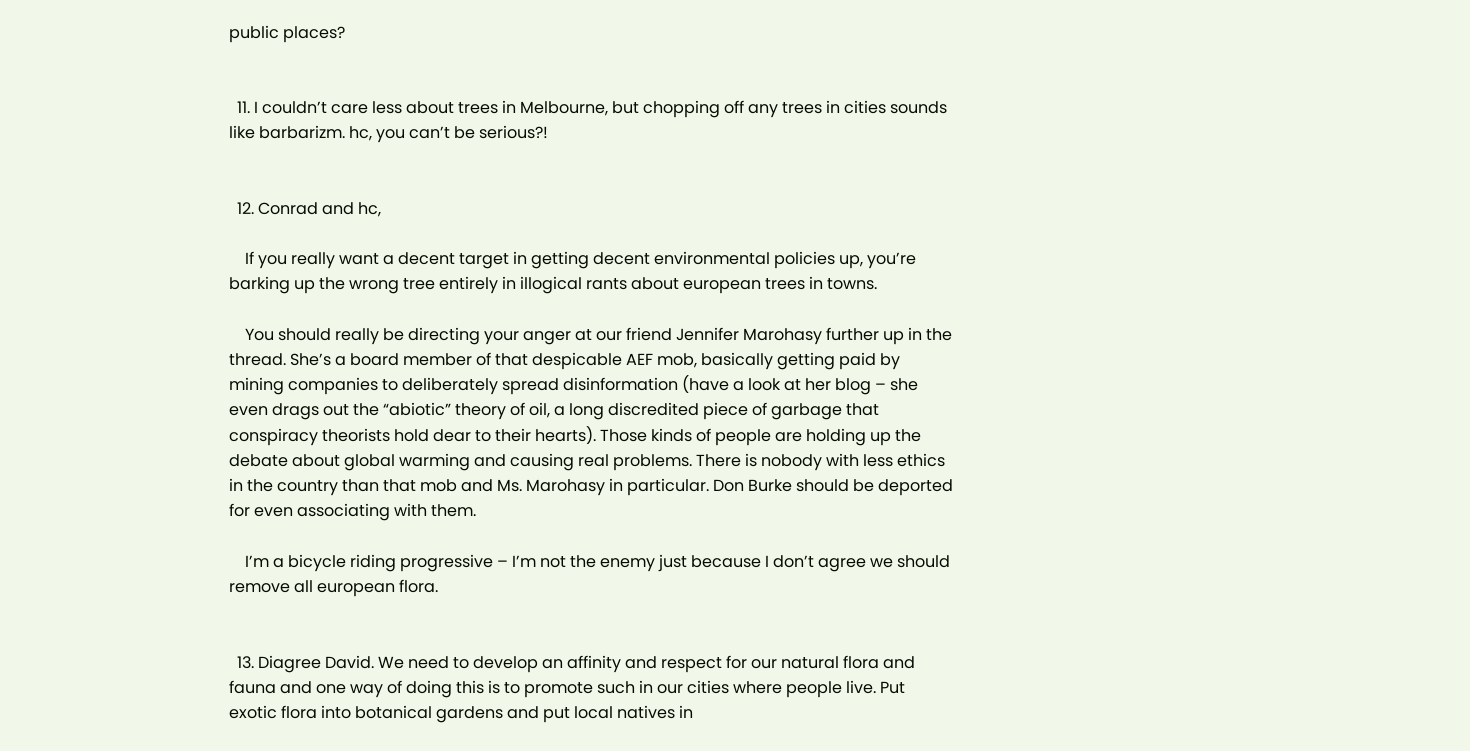public places?


  11. I couldn’t care less about trees in Melbourne, but chopping off any trees in cities sounds like barbarizm. hc, you can’t be serious?!


  12. Conrad and hc,

    If you really want a decent target in getting decent environmental policies up, you’re barking up the wrong tree entirely in illogical rants about european trees in towns.

    You should really be directing your anger at our friend Jennifer Marohasy further up in the thread. She’s a board member of that despicable AEF mob, basically getting paid by mining companies to deliberately spread disinformation (have a look at her blog – she even drags out the “abiotic” theory of oil, a long discredited piece of garbage that conspiracy theorists hold dear to their hearts). Those kinds of people are holding up the debate about global warming and causing real problems. There is nobody with less ethics in the country than that mob and Ms. Marohasy in particular. Don Burke should be deported for even associating with them.

    I’m a bicycle riding progressive – I’m not the enemy just because I don’t agree we should remove all european flora.


  13. Diagree David. We need to develop an affinity and respect for our natural flora and fauna and one way of doing this is to promote such in our cities where people live. Put exotic flora into botanical gardens and put local natives in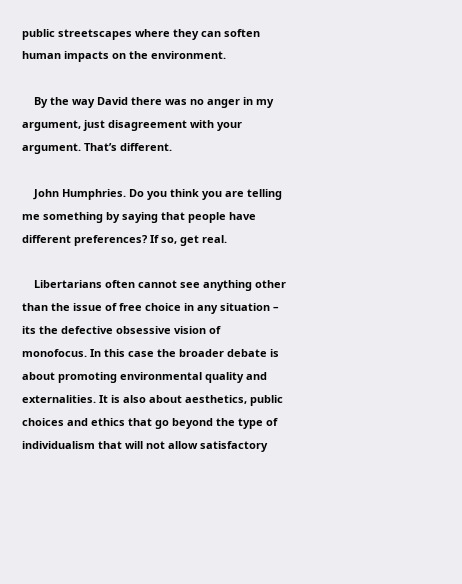public streetscapes where they can soften human impacts on the environment.

    By the way David there was no anger in my argument, just disagreement with your argument. That’s different.

    John Humphries. Do you think you are telling me something by saying that people have different preferences? If so, get real.

    Libertarians often cannot see anything other than the issue of free choice in any situation – its the defective obsessive vision of monofocus. In this case the broader debate is about promoting environmental quality and externalities. It is also about aesthetics, public choices and ethics that go beyond the type of individualism that will not allow satisfactory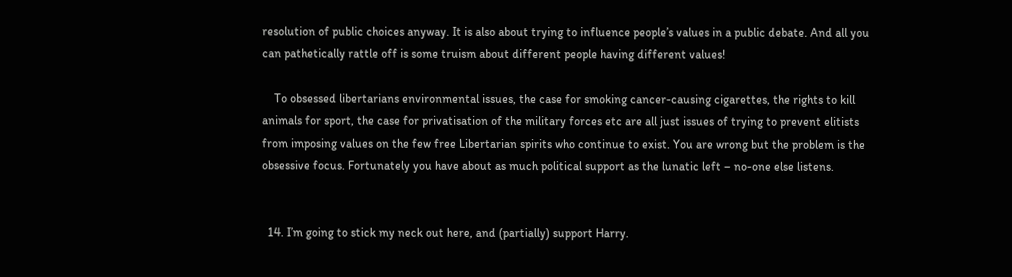resolution of public choices anyway. It is also about trying to influence people’s values in a public debate. And all you can pathetically rattle off is some truism about different people having different values!

    To obsessed libertarians environmental issues, the case for smoking cancer-causing cigarettes, the rights to kill animals for sport, the case for privatisation of the military forces etc are all just issues of trying to prevent elitists from imposing values on the few free Libertarian spirits who continue to exist. You are wrong but the problem is the obsessive focus. Fortunately you have about as much political support as the lunatic left – no-one else listens.


  14. I’m going to stick my neck out here, and (partially) support Harry.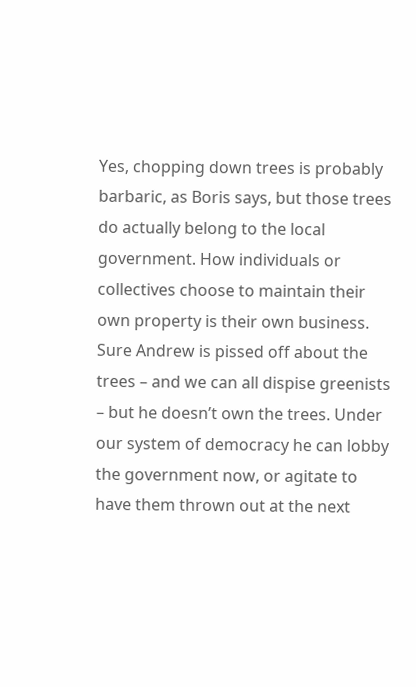Yes, chopping down trees is probably barbaric, as Boris says, but those trees do actually belong to the local government. How individuals or collectives choose to maintain their own property is their own business. Sure Andrew is pissed off about the trees – and we can all dispise greenists – but he doesn’t own the trees. Under our system of democracy he can lobby the government now, or agitate to have them thrown out at the next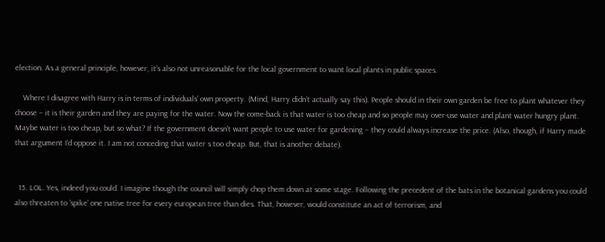election. As a general principle, however, it’s also not unreasonable for the local government to want local plants in public spaces.

    Where I disagree with Harry is in terms of individuals’ own property. (Mind, Harry didn’t actually say this). People should in their own garden be free to plant whatever they choose – it is their garden and they are paying for the water. Now the come-back is that water is too cheap and so people may over-use water and plant water hungry plant. Maybe water is too cheap, but so what? If the government doesn’t want people to use water for gardening – they could always increase the price. (Also, though, if Harry made that argument I’d oppose it. I am not conceding that water s too cheap. But, that is another debate).


  15. LOL. Yes, indeed you could. I imagine though the council will simply chop them down at some stage. Following the precedent of the bats in the botanical gardens you could also threaten to ‘spike’ one native tree for every european tree than dies. That, however, would constitute an act of terrorism, and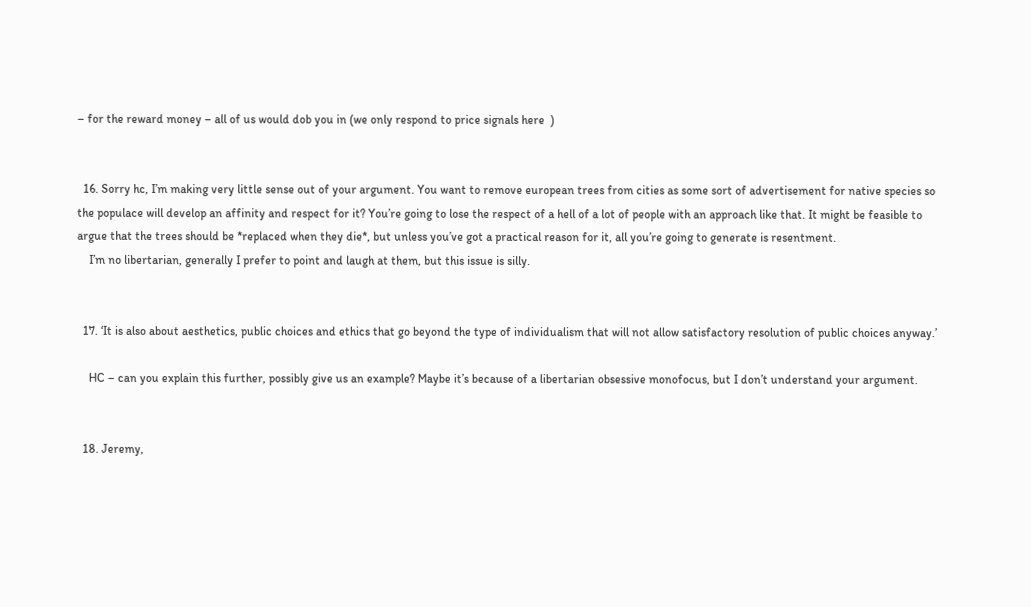– for the reward money – all of us would dob you in (we only respond to price signals here  )


  16. Sorry hc, I’m making very little sense out of your argument. You want to remove european trees from cities as some sort of advertisement for native species so the populace will develop an affinity and respect for it? You’re going to lose the respect of a hell of a lot of people with an approach like that. It might be feasible to argue that the trees should be *replaced when they die*, but unless you’ve got a practical reason for it, all you’re going to generate is resentment.
    I’m no libertarian, generally I prefer to point and laugh at them, but this issue is silly.


  17. ‘It is also about aesthetics, public choices and ethics that go beyond the type of individualism that will not allow satisfactory resolution of public choices anyway.’

    HC – can you explain this further, possibly give us an example? Maybe it’s because of a libertarian obsessive monofocus, but I don’t understand your argument.


  18. Jeremy,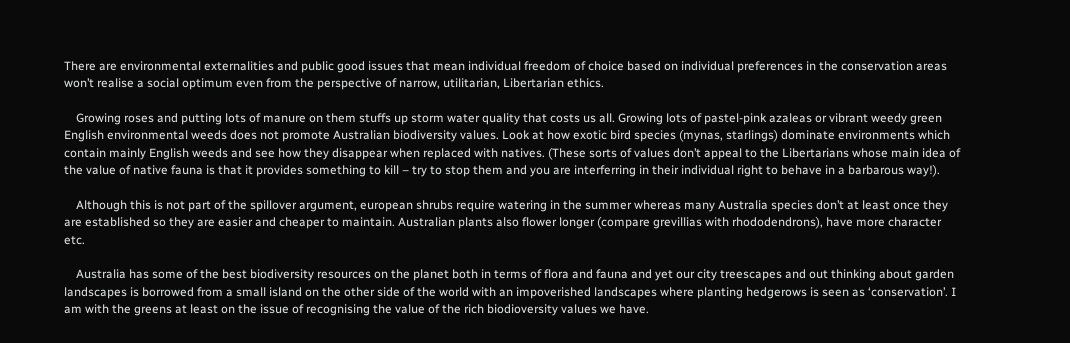There are environmental externalities and public good issues that mean individual freedom of choice based on individual preferences in the conservation areas won’t realise a social optimum even from the perspective of narrow, utilitarian, Libertarian ethics.

    Growing roses and putting lots of manure on them stuffs up storm water quality that costs us all. Growing lots of pastel-pink azaleas or vibrant weedy green English environmental weeds does not promote Australian biodiversity values. Look at how exotic bird species (mynas, starlings) dominate environments which contain mainly English weeds and see how they disappear when replaced with natives. (These sorts of values don’t appeal to the Libertarians whose main idea of the value of native fauna is that it provides something to kill – try to stop them and you are interferring in their individual right to behave in a barbarous way!).

    Although this is not part of the spillover argument, european shrubs require watering in the summer whereas many Australia species don’t at least once they are established so they are easier and cheaper to maintain. Australian plants also flower longer (compare grevillias with rhododendrons), have more character etc.

    Australia has some of the best biodiversity resources on the planet both in terms of flora and fauna and yet our city treescapes and out thinking about garden landscapes is borrowed from a small island on the other side of the world with an impoverished landscapes where planting hedgerows is seen as ‘conservation’. I am with the greens at least on the issue of recognising the value of the rich biodioversity values we have.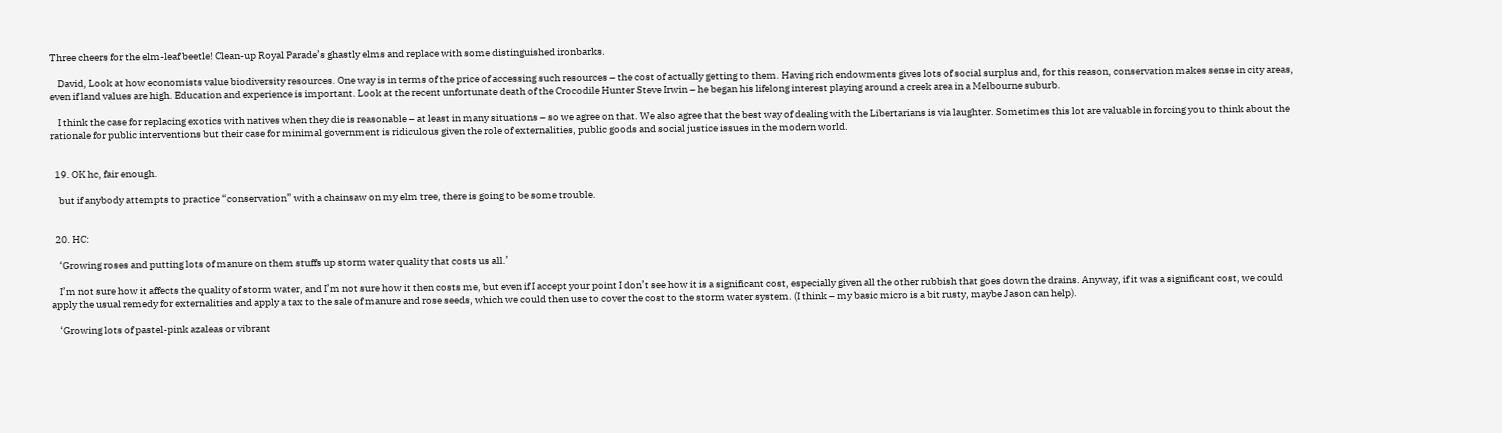Three cheers for the elm-leaf beetle! Clean-up Royal Parade’s ghastly elms and replace with some distinguished ironbarks.

    David, Look at how economists value biodiversity resources. One way is in terms of the price of accessing such resources – the cost of actually getting to them. Having rich endowments gives lots of social surplus and, for this reason, conservation makes sense in city areas, even if land values are high. Education and experience is important. Look at the recent unfortunate death of the Crocodile Hunter Steve Irwin – he began his lifelong interest playing around a creek area in a Melbourne suburb.

    I think the case for replacing exotics with natives when they die is reasonable – at least in many situations – so we agree on that. We also agree that the best way of dealing with the Libertarians is via laughter. Sometimes this lot are valuable in forcing you to think about the rationale for public interventions but their case for minimal government is ridiculous given the role of externalities, public goods and social justice issues in the modern world.


  19. OK hc, fair enough.

    but if anybody attempts to practice “conservation” with a chainsaw on my elm tree, there is going to be some trouble.


  20. HC:

    ‘Growing roses and putting lots of manure on them stuffs up storm water quality that costs us all.’

    I’m not sure how it affects the quality of storm water, and I’m not sure how it then costs me, but even if I accept your point I don’t see how it is a significant cost, especially given all the other rubbish that goes down the drains. Anyway, if it was a significant cost, we could apply the usual remedy for externalities and apply a tax to the sale of manure and rose seeds, which we could then use to cover the cost to the storm water system. (I think – my basic micro is a bit rusty, maybe Jason can help).

    ‘Growing lots of pastel-pink azaleas or vibrant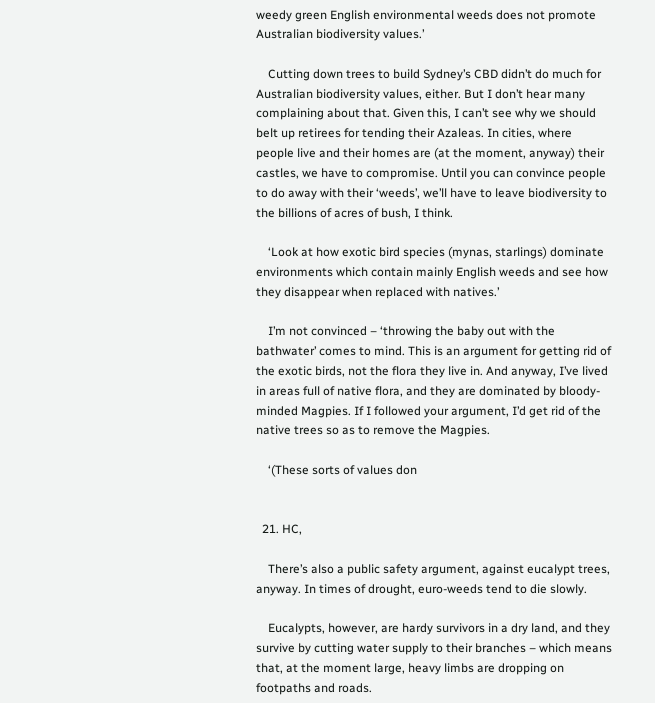weedy green English environmental weeds does not promote Australian biodiversity values.’

    Cutting down trees to build Sydney’s CBD didn’t do much for Australian biodiversity values, either. But I don’t hear many complaining about that. Given this, I can’t see why we should belt up retirees for tending their Azaleas. In cities, where people live and their homes are (at the moment, anyway) their castles, we have to compromise. Until you can convince people to do away with their ‘weeds’, we’ll have to leave biodiversity to the billions of acres of bush, I think.

    ‘Look at how exotic bird species (mynas, starlings) dominate environments which contain mainly English weeds and see how they disappear when replaced with natives.’

    I’m not convinced – ‘throwing the baby out with the bathwater’ comes to mind. This is an argument for getting rid of the exotic birds, not the flora they live in. And anyway, I’ve lived in areas full of native flora, and they are dominated by bloody-minded Magpies. If I followed your argument, I’d get rid of the native trees so as to remove the Magpies.

    ‘(These sorts of values don


  21. HC,

    There’s also a public safety argument, against eucalypt trees, anyway. In times of drought, euro-weeds tend to die slowly.

    Eucalypts, however, are hardy survivors in a dry land, and they survive by cutting water supply to their branches – which means that, at the moment large, heavy limbs are dropping on footpaths and roads.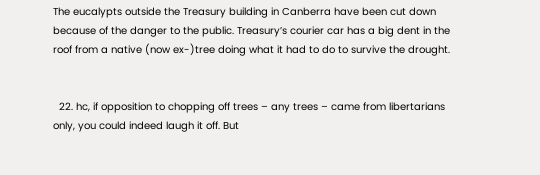The eucalypts outside the Treasury building in Canberra have been cut down because of the danger to the public. Treasury’s courier car has a big dent in the roof from a native (now ex-)tree doing what it had to do to survive the drought.


  22. hc, if opposition to chopping off trees – any trees – came from libertarians only, you could indeed laugh it off. But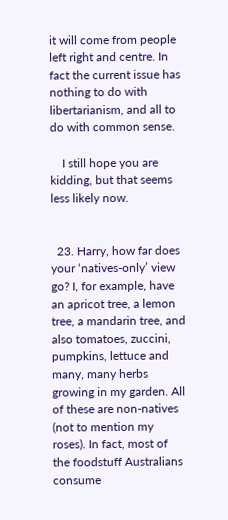it will come from people left right and centre. In fact the current issue has nothing to do with libertarianism, and all to do with common sense.

    I still hope you are kidding, but that seems less likely now.


  23. Harry, how far does your ‘natives-only’ view go? I, for example, have an apricot tree, a lemon tree, a mandarin tree, and also tomatoes, zuccini, pumpkins, lettuce and many, many herbs growing in my garden. All of these are non-natives (not to mention my roses). In fact, most of the foodstuff Australians consume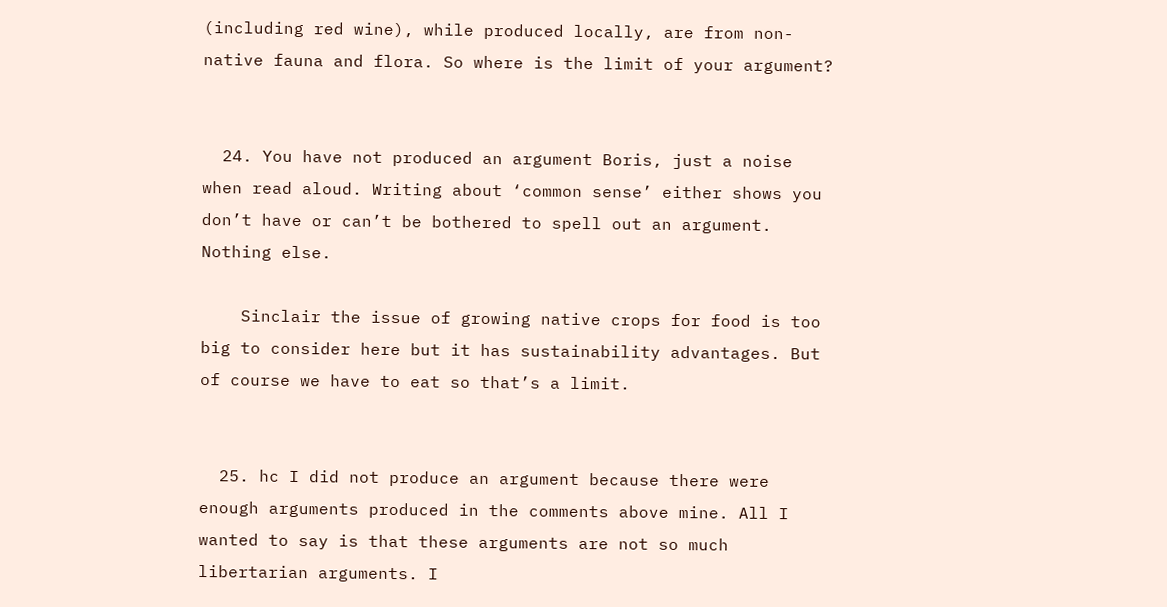(including red wine), while produced locally, are from non-native fauna and flora. So where is the limit of your argument?


  24. You have not produced an argument Boris, just a noise when read aloud. Writing about ‘common sense’ either shows you don’t have or can’t be bothered to spell out an argument. Nothing else.

    Sinclair the issue of growing native crops for food is too big to consider here but it has sustainability advantages. But of course we have to eat so that’s a limit.


  25. hc I did not produce an argument because there were enough arguments produced in the comments above mine. All I wanted to say is that these arguments are not so much libertarian arguments. I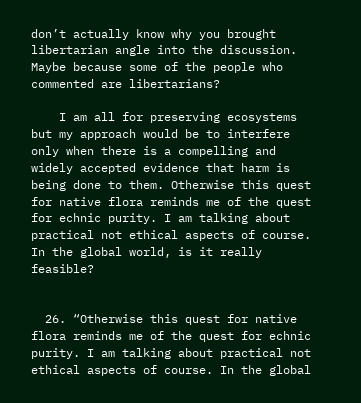don’t actually know why you brought libertarian angle into the discussion. Maybe because some of the people who commented are libertarians?

    I am all for preserving ecosystems but my approach would be to interfere only when there is a compelling and widely accepted evidence that harm is being done to them. Otherwise this quest for native flora reminds me of the quest for echnic purity. I am talking about practical not ethical aspects of course. In the global world, is it really feasible?


  26. “Otherwise this quest for native flora reminds me of the quest for echnic purity. I am talking about practical not ethical aspects of course. In the global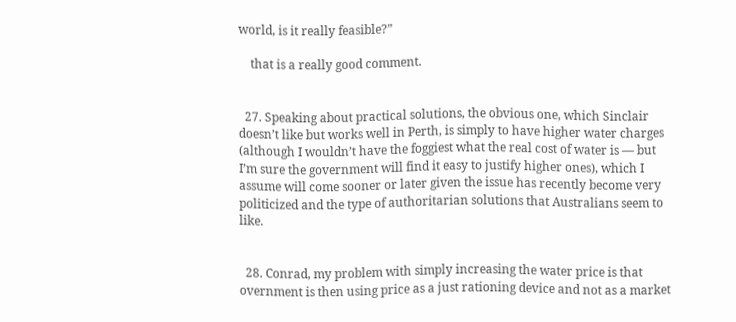world, is it really feasible?”

    that is a really good comment.


  27. Speaking about practical solutions, the obvious one, which Sinclair doesn’t like but works well in Perth, is simply to have higher water charges (although I wouldn’t have the foggiest what the real cost of water is — but I’m sure the government will find it easy to justify higher ones), which I assume will come sooner or later given the issue has recently become very politicized and the type of authoritarian solutions that Australians seem to like.


  28. Conrad, my problem with simply increasing the water price is that overnment is then using price as a just rationing device and not as a market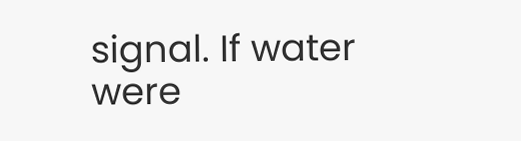signal. If water were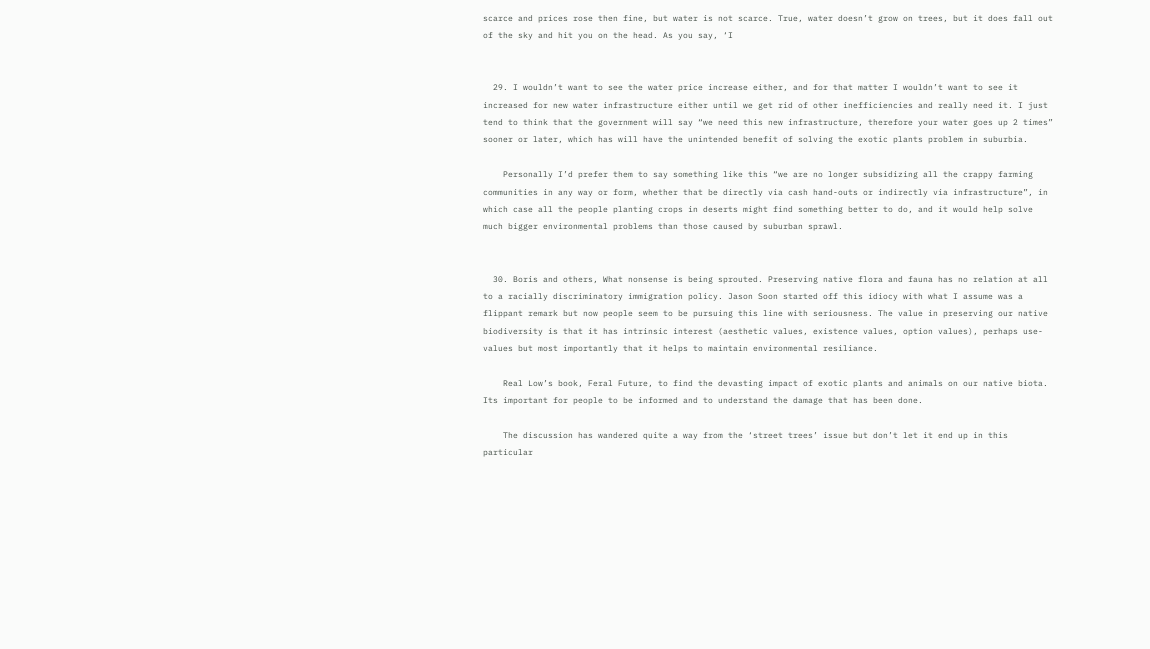scarce and prices rose then fine, but water is not scarce. True, water doesn’t grow on trees, but it does fall out of the sky and hit you on the head. As you say, ‘I


  29. I wouldn’t want to see the water price increase either, and for that matter I wouldn’t want to see it increased for new water infrastructure either until we get rid of other inefficiencies and really need it. I just tend to think that the government will say “we need this new infrastructure, therefore your water goes up 2 times” sooner or later, which has will have the unintended benefit of solving the exotic plants problem in suburbia.

    Personally I’d prefer them to say something like this “we are no longer subsidizing all the crappy farming communities in any way or form, whether that be directly via cash hand-outs or indirectly via infrastructure”, in which case all the people planting crops in deserts might find something better to do, and it would help solve much bigger environmental problems than those caused by suburban sprawl.


  30. Boris and others, What nonsense is being sprouted. Preserving native flora and fauna has no relation at all to a racially discriminatory immigration policy. Jason Soon started off this idiocy with what I assume was a flippant remark but now people seem to be pursuing this line with seriousness. The value in preserving our native biodiversity is that it has intrinsic interest (aesthetic values, existence values, option values), perhaps use-values but most importantly that it helps to maintain environmental resiliance.

    Real Low’s book, Feral Future, to find the devasting impact of exotic plants and animals on our native biota. Its important for people to be informed and to understand the damage that has been done.

    The discussion has wandered quite a way from the ‘street trees’ issue but don’t let it end up in this particular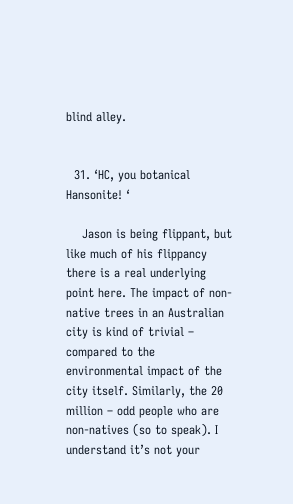blind alley.


  31. ‘HC, you botanical Hansonite! ‘

    Jason is being flippant, but like much of his flippancy there is a real underlying point here. The impact of non-native trees in an Australian city is kind of trivial – compared to the environmental impact of the city itself. Similarly, the 20 million – odd people who are non-natives (so to speak). I understand it’s not your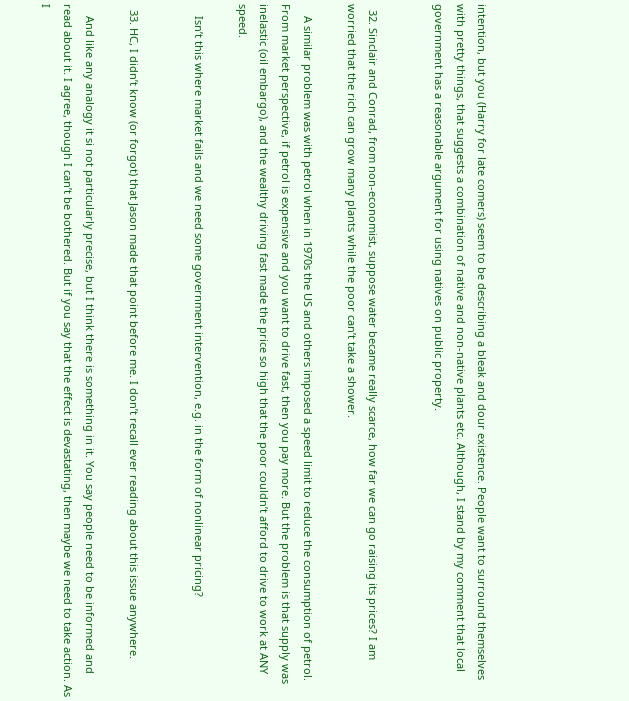intention, but you (Harry for late comers) seem to be describing a bleak and dour existence. People want to surround themselves with pretty things, that suggests a combination of native and non-native plants etc. Although, I stand by my comment that local government has a reasonable argument for using natives on public property.


  32. Sinclair and Conrad, from non-economist, suppose water became really scarce, how far we can go raising its prices? I am worried that the rich can grow many plants while the poor can’t take a shower.

    A similar problem was with petrol when in 1970s the US and others imposed a speed limit to reduce the consumption of petrol. From market perspective, if petrol is expensive and you want to drive fast, then you pay more. But the problem is that supply was inelastic (oil embargo), and the wealthy driving fast made the price so high that the poor couldn’t afford to drive to work at ANY speed.

    Isn’t this where market fails and we need some government intervention, e.g. in the form of nonlinear pricing?


  33. HC, I didn’t know (or forgot) that Jason made that point before me. I don’t recall ever reading about this issue anywhere.

    And like any analogy it si not particularly precise, but I think there is something in it. You say people need to be informed and read about it. I agree, though I can’t be bothered. But if you say that the effect is devastating, then maybe we need to take action. As I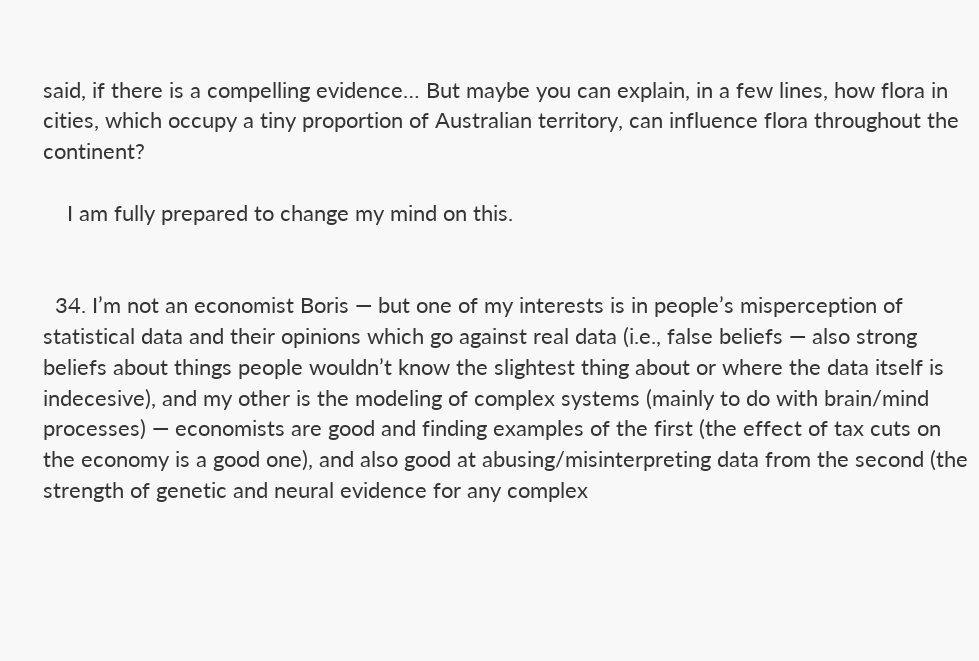said, if there is a compelling evidence… But maybe you can explain, in a few lines, how flora in cities, which occupy a tiny proportion of Australian territory, can influence flora throughout the continent?

    I am fully prepared to change my mind on this.


  34. I’m not an economist Boris — but one of my interests is in people’s misperception of statistical data and their opinions which go against real data (i.e., false beliefs — also strong beliefs about things people wouldn’t know the slightest thing about or where the data itself is indecesive), and my other is the modeling of complex systems (mainly to do with brain/mind processes) — economists are good and finding examples of the first (the effect of tax cuts on the economy is a good one), and also good at abusing/misinterpreting data from the second (the strength of genetic and neural evidence for any complex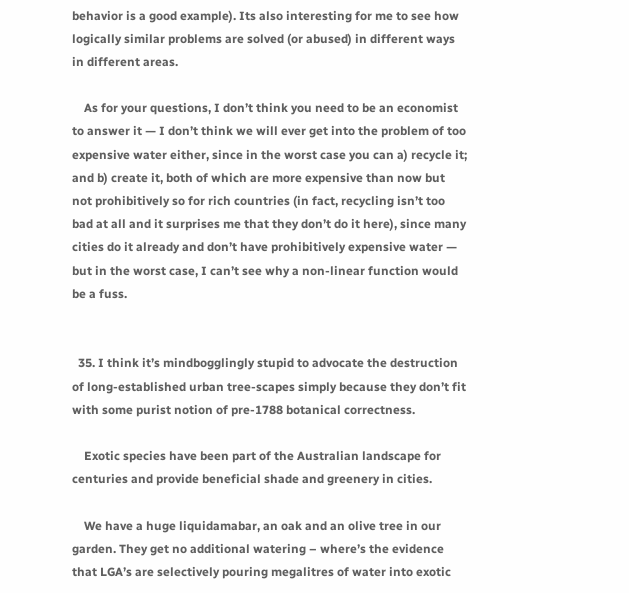behavior is a good example). Its also interesting for me to see how logically similar problems are solved (or abused) in different ways in different areas.

    As for your questions, I don’t think you need to be an economist to answer it — I don’t think we will ever get into the problem of too expensive water either, since in the worst case you can a) recycle it; and b) create it, both of which are more expensive than now but not prohibitively so for rich countries (in fact, recycling isn’t too bad at all and it surprises me that they don’t do it here), since many cities do it already and don’t have prohibitively expensive water — but in the worst case, I can’t see why a non-linear function would be a fuss.


  35. I think it’s mindbogglingly stupid to advocate the destruction of long-established urban tree-scapes simply because they don’t fit with some purist notion of pre-1788 botanical correctness.

    Exotic species have been part of the Australian landscape for centuries and provide beneficial shade and greenery in cities.

    We have a huge liquidamabar, an oak and an olive tree in our garden. They get no additional watering – where’s the evidence that LGA’s are selectively pouring megalitres of water into exotic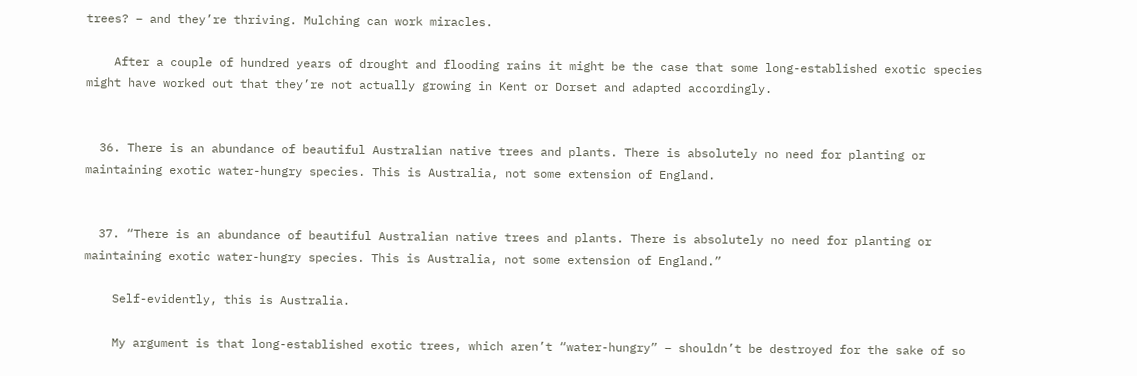trees? – and they’re thriving. Mulching can work miracles.

    After a couple of hundred years of drought and flooding rains it might be the case that some long-established exotic species might have worked out that they’re not actually growing in Kent or Dorset and adapted accordingly.


  36. There is an abundance of beautiful Australian native trees and plants. There is absolutely no need for planting or maintaining exotic water-hungry species. This is Australia, not some extension of England.


  37. “There is an abundance of beautiful Australian native trees and plants. There is absolutely no need for planting or maintaining exotic water-hungry species. This is Australia, not some extension of England.”

    Self-evidently, this is Australia.

    My argument is that long-established exotic trees, which aren’t “water-hungry” – shouldn’t be destroyed for the sake of so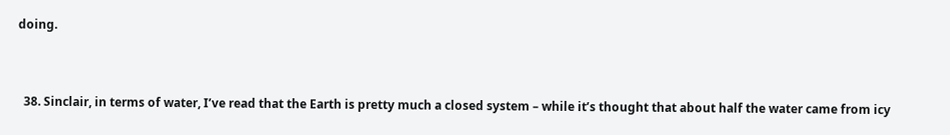doing.


  38. Sinclair, in terms of water, I’ve read that the Earth is pretty much a closed system – while it’s thought that about half the water came from icy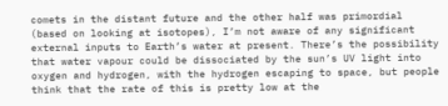comets in the distant future and the other half was primordial (based on looking at isotopes), I’m not aware of any significant external inputs to Earth’s water at present. There’s the possibility that water vapour could be dissociated by the sun’s UV light into oxygen and hydrogen, with the hydrogen escaping to space, but people think that the rate of this is pretty low at the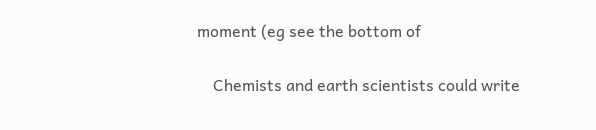moment (eg see the bottom of

    Chemists and earth scientists could write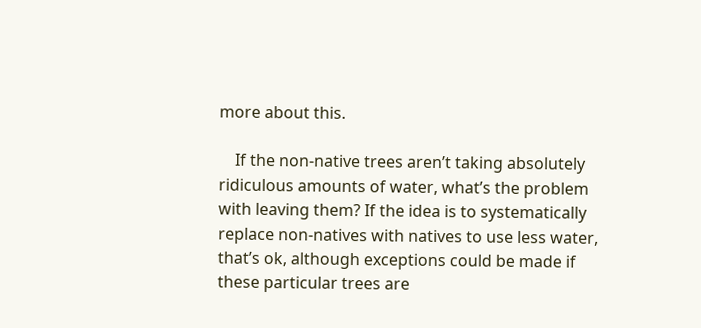more about this.

    If the non-native trees aren’t taking absolutely ridiculous amounts of water, what’s the problem with leaving them? If the idea is to systematically replace non-natives with natives to use less water, that’s ok, although exceptions could be made if these particular trees are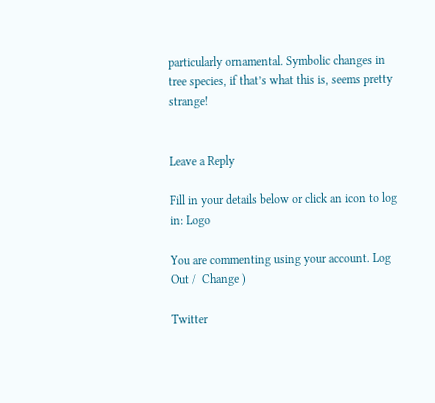particularly ornamental. Symbolic changes in tree species, if that’s what this is, seems pretty strange!


Leave a Reply

Fill in your details below or click an icon to log in: Logo

You are commenting using your account. Log Out /  Change )

Twitter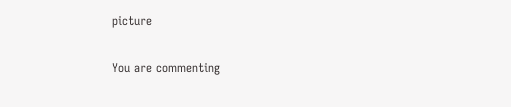picture

You are commenting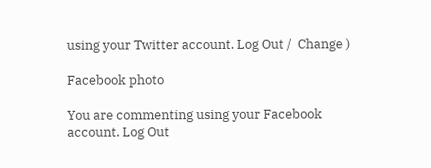using your Twitter account. Log Out /  Change )

Facebook photo

You are commenting using your Facebook account. Log Out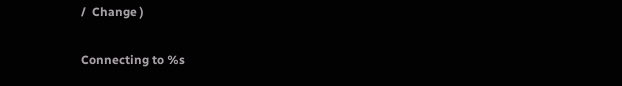/  Change )

Connecting to %s